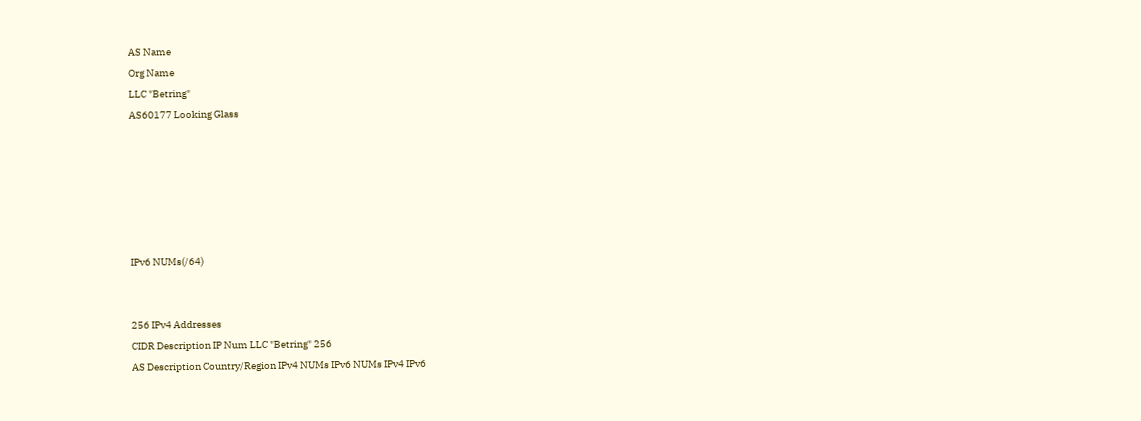AS Name
Org Name
LLC "Betring"
AS60177 Looking Glass






IPv6 NUMs(/64)


256 IPv4 Addresses
CIDR Description IP Num LLC "Betring" 256
AS Description Country/Region IPv4 NUMs IPv6 NUMs IPv4 IPv6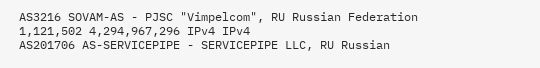AS3216 SOVAM-AS - PJSC "Vimpelcom", RU Russian Federation 1,121,502 4,294,967,296 IPv4 IPv4
AS201706 AS-SERVICEPIPE - SERVICEPIPE LLC, RU Russian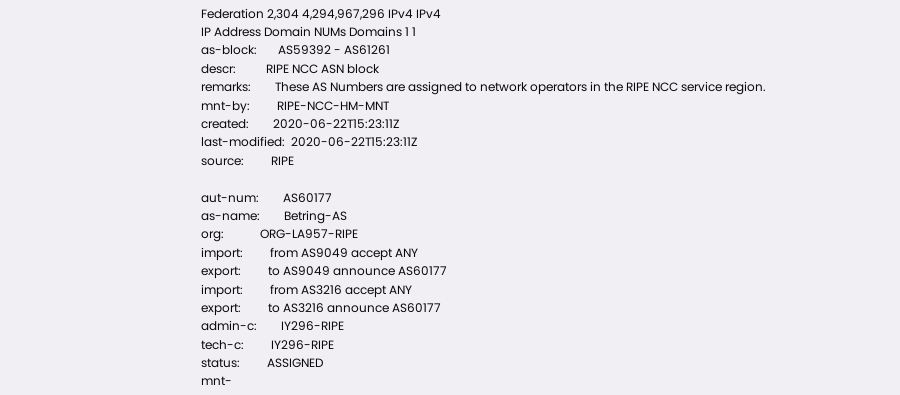Federation 2,304 4,294,967,296 IPv4 IPv4
IP Address Domain NUMs Domains 1 1
as-block:       AS59392 - AS61261
descr:          RIPE NCC ASN block
remarks:        These AS Numbers are assigned to network operators in the RIPE NCC service region.
mnt-by:         RIPE-NCC-HM-MNT
created:        2020-06-22T15:23:11Z
last-modified:  2020-06-22T15:23:11Z
source:         RIPE

aut-num:        AS60177
as-name:        Betring-AS
org:            ORG-LA957-RIPE
import:         from AS9049 accept ANY
export:         to AS9049 announce AS60177
import:         from AS3216 accept ANY
export:         to AS3216 announce AS60177
admin-c:        IY296-RIPE
tech-c:         IY296-RIPE
status:         ASSIGNED
mnt-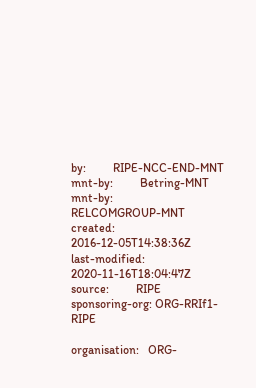by:         RIPE-NCC-END-MNT
mnt-by:         Betring-MNT
mnt-by:         RELCOMGROUP-MNT
created:        2016-12-05T14:38:36Z
last-modified:  2020-11-16T18:04:47Z
source:         RIPE
sponsoring-org: ORG-RRIf1-RIPE

organisation:   ORG-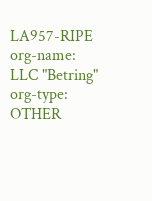LA957-RIPE
org-name:       LLC "Betring"
org-type:       OTHER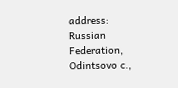address:        Russian Federation, Odintsovo c.,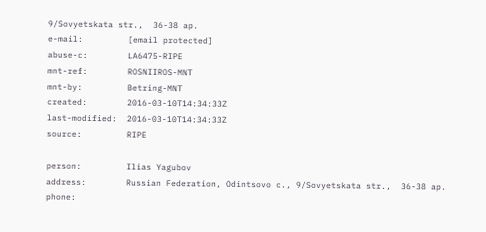9/Sovyetskata str.,  36-38 ap.
e-mail:         [email protected]
abuse-c:        LA6475-RIPE
mnt-ref:        ROSNIIROS-MNT
mnt-by:         Betring-MNT
created:        2016-03-10T14:34:33Z
last-modified:  2016-03-10T14:34:33Z
source:         RIPE

person:         Ilias Yagubov
address:        Russian Federation, Odintsovo c., 9/Sovyetskata str.,  36-38 ap.
phone: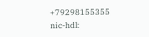+79298155355
nic-hdl: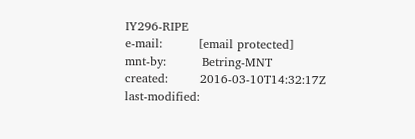IY296-RIPE
e-mail:         [email protected]
mnt-by:         Betring-MNT
created:        2016-03-10T14:32:17Z
last-modified: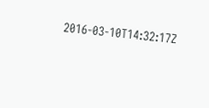2016-03-10T14:32:17Z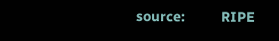source:         RIPE